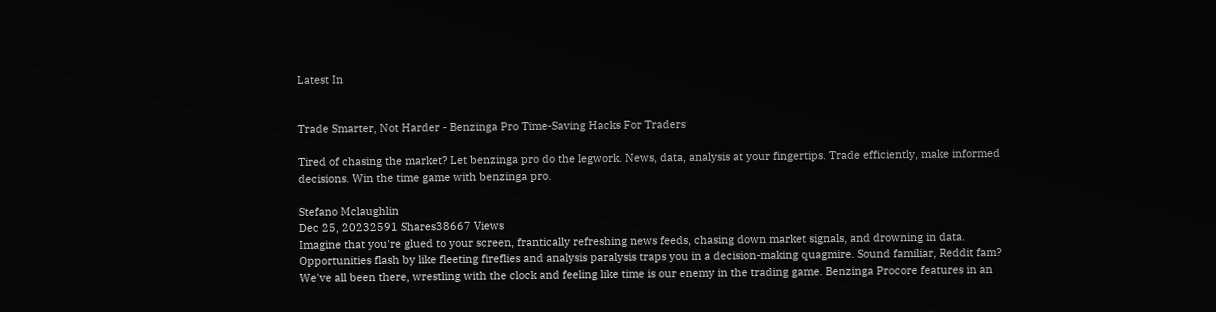Latest In


Trade Smarter, Not Harder - Benzinga Pro Time-Saving Hacks For Traders

Tired of chasing the market? Let benzinga pro do the legwork. News, data, analysis at your fingertips. Trade efficiently, make informed decisions. Win the time game with benzinga pro.

Stefano Mclaughlin
Dec 25, 20232591 Shares38667 Views
Imagine that you're glued to your screen, frantically refreshing news feeds, chasing down market signals, and drowning in data. Opportunities flash by like fleeting fireflies and analysis paralysis traps you in a decision-making quagmire. Sound familiar, Reddit fam?
We've all been there, wrestling with the clock and feeling like time is our enemy in the trading game. Benzinga Procore features in an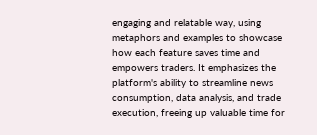engaging and relatable way, using metaphors and examples to showcase how each feature saves time and empowers traders. It emphasizes the platform's ability to streamline news consumption, data analysis, and trade execution, freeing up valuable time for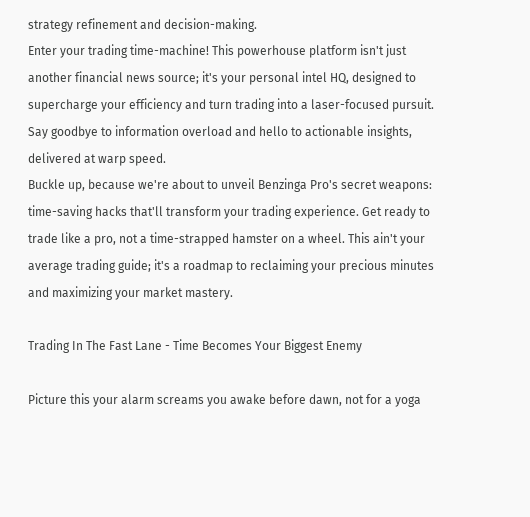strategy refinement and decision-making.
Enter your trading time-machine! This powerhouse platform isn't just another financial news source; it's your personal intel HQ, designed to supercharge your efficiency and turn trading into a laser-focused pursuit. Say goodbye to information overload and hello to actionable insights, delivered at warp speed.
Buckle up, because we're about to unveil Benzinga Pro's secret weapons: time-saving hacks that'll transform your trading experience. Get ready to trade like a pro, not a time-strapped hamster on a wheel. This ain't your average trading guide; it's a roadmap to reclaiming your precious minutes and maximizing your market mastery.

Trading In The Fast Lane - Time Becomes Your Biggest Enemy

Picture this your alarm screams you awake before dawn, not for a yoga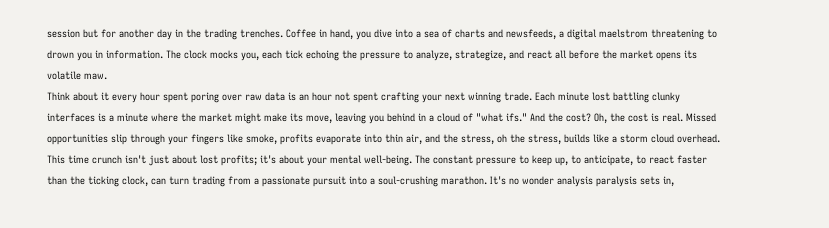session but for another day in the trading trenches. Coffee in hand, you dive into a sea of charts and newsfeeds, a digital maelstrom threatening to drown you in information. The clock mocks you, each tick echoing the pressure to analyze, strategize, and react all before the market opens its volatile maw.
Think about it every hour spent poring over raw data is an hour not spent crafting your next winning trade. Each minute lost battling clunky interfaces is a minute where the market might make its move, leaving you behind in a cloud of "what ifs." And the cost? Oh, the cost is real. Missed opportunities slip through your fingers like smoke, profits evaporate into thin air, and the stress, oh the stress, builds like a storm cloud overhead.
This time crunch isn't just about lost profits; it's about your mental well-being. The constant pressure to keep up, to anticipate, to react faster than the ticking clock, can turn trading from a passionate pursuit into a soul-crushing marathon. It's no wonder analysis paralysis sets in,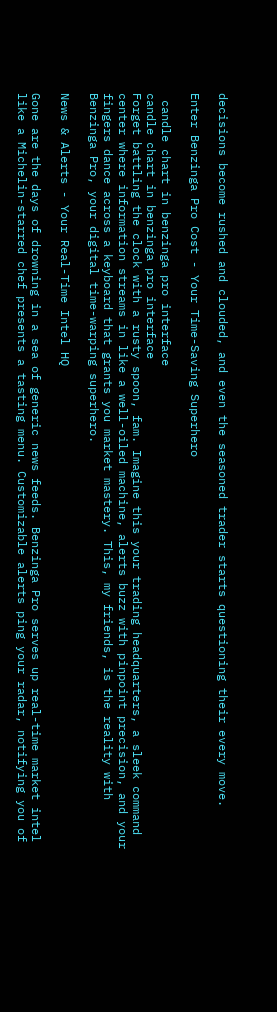decisions become rushed and clouded, and even the seasoned trader starts questioning their every move.

Enter Benzinga Pro Cost - Your Time-Saving Superhero

 candle chart in benzinga pro interface
candle chart in benzinga pro interface
Forget battling the clock with a rusty spoon, fam. Imagine this your trading headquarters, a sleek command center where information streams in like a well-oiled machine, alerts buzz with pinpoint precision, and your fingers dance across a keyboard that grants you market mastery. This, my friends, is the reality with Benzinga Pro, your digital time-warping superhero.

News & Alerts - Your Real-Time Intel HQ

Gone are the days of drowning in a sea of generic news feeds. Benzinga Pro serves up real-time market intel like a Michelin-starred chef presents a tasting menu. Customizable alerts ping your radar, notifying you of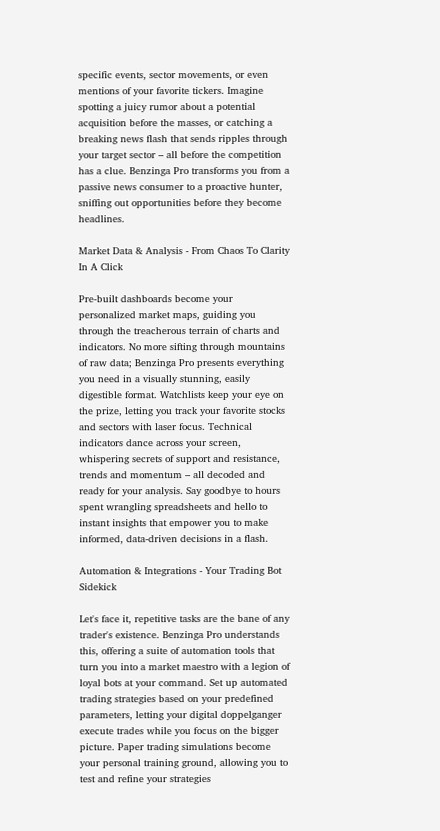specific events, sector movements, or even mentions of your favorite tickers. Imagine spotting a juicy rumor about a potential acquisition before the masses, or catching a breaking news flash that sends ripples through your target sector – all before the competition has a clue. Benzinga Pro transforms you from a passive news consumer to a proactive hunter, sniffing out opportunities before they become headlines.

Market Data & Analysis - From Chaos To Clarity In A Click

Pre-built dashboards become your personalized market maps, guiding you through the treacherous terrain of charts and indicators. No more sifting through mountains of raw data; Benzinga Pro presents everything you need in a visually stunning, easily digestible format. Watchlists keep your eye on the prize, letting you track your favorite stocks and sectors with laser focus. Technical indicators dance across your screen, whispering secrets of support and resistance, trends and momentum – all decoded and ready for your analysis. Say goodbye to hours spent wrangling spreadsheets and hello to instant insights that empower you to make informed, data-driven decisions in a flash.

Automation & Integrations - Your Trading Bot Sidekick

Let's face it, repetitive tasks are the bane of any trader's existence. Benzinga Pro understands this, offering a suite of automation tools that turn you into a market maestro with a legion of loyal bots at your command. Set up automated trading strategies based on your predefined parameters, letting your digital doppelganger execute trades while you focus on the bigger picture. Paper trading simulations become your personal training ground, allowing you to test and refine your strategies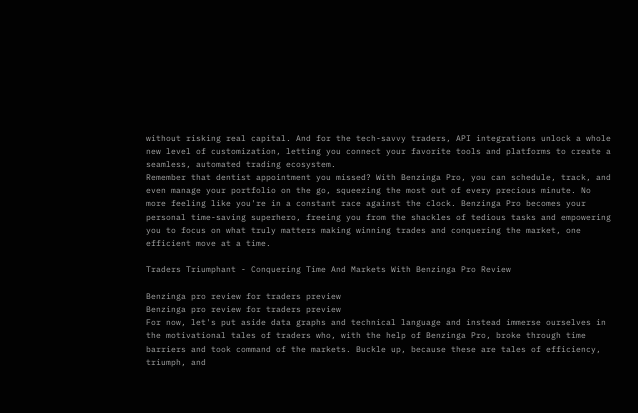without risking real capital. And for the tech-savvy traders, API integrations unlock a whole new level of customization, letting you connect your favorite tools and platforms to create a seamless, automated trading ecosystem.
Remember that dentist appointment you missed? With Benzinga Pro, you can schedule, track, and even manage your portfolio on the go, squeezing the most out of every precious minute. No more feeling like you're in a constant race against the clock. Benzinga Pro becomes your personal time-saving superhero, freeing you from the shackles of tedious tasks and empowering you to focus on what truly matters making winning trades and conquering the market, one efficient move at a time.

Traders Triumphant - Conquering Time And Markets With Benzinga Pro Review

Benzinga pro review for traders preview
Benzinga pro review for traders preview
For now, let's put aside data graphs and technical language and instead immerse ourselves in the motivational tales of traders who, with the help of Benzinga Pro, broke through time barriers and took command of the markets. Buckle up, because these are tales of efficiency, triumph, and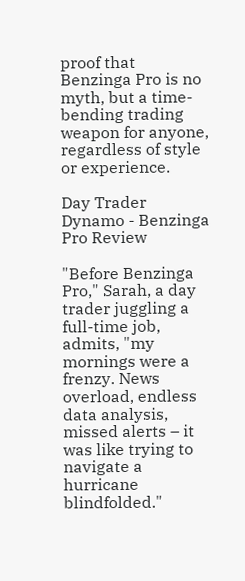proof that Benzinga Pro is no myth, but a time-bending trading weapon for anyone, regardless of style or experience.

Day Trader Dynamo - Benzinga Pro Review

"Before Benzinga Pro," Sarah, a day trader juggling a full-time job, admits, "my mornings were a frenzy. News overload, endless data analysis, missed alerts – it was like trying to navigate a hurricane blindfolded."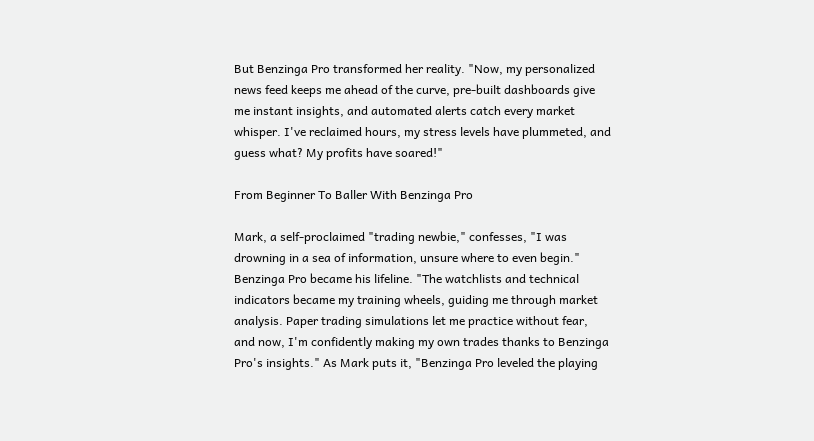But Benzinga Pro transformed her reality. "Now, my personalized news feed keeps me ahead of the curve, pre-built dashboards give me instant insights, and automated alerts catch every market whisper. I've reclaimed hours, my stress levels have plummeted, and guess what? My profits have soared!"

From Beginner To Baller With Benzinga Pro

Mark, a self-proclaimed "trading newbie," confesses, "I was drowning in a sea of information, unsure where to even begin." Benzinga Pro became his lifeline. "The watchlists and technical indicators became my training wheels, guiding me through market analysis. Paper trading simulations let me practice without fear, and now, I'm confidently making my own trades thanks to Benzinga Pro's insights." As Mark puts it, "Benzinga Pro leveled the playing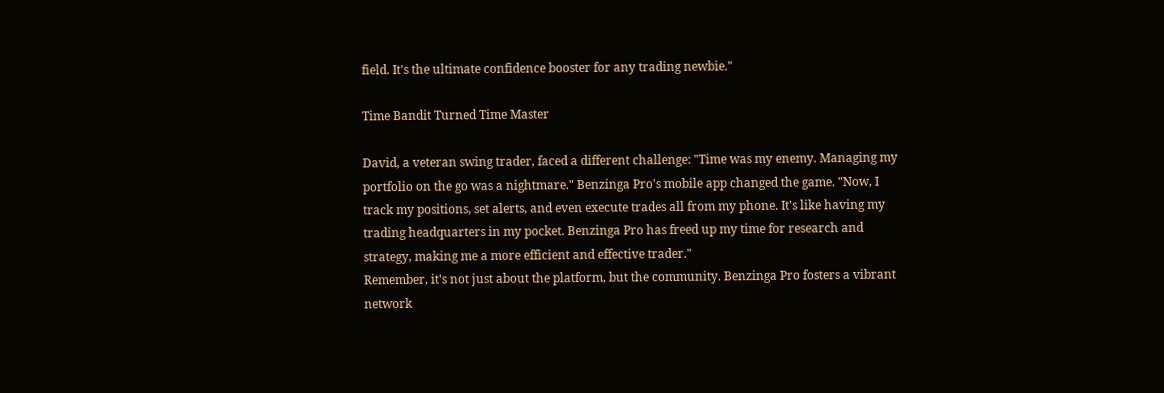field. It's the ultimate confidence booster for any trading newbie."

Time Bandit Turned Time Master

David, a veteran swing trader, faced a different challenge: "Time was my enemy. Managing my portfolio on the go was a nightmare." Benzinga Pro's mobile app changed the game. "Now, I track my positions, set alerts, and even execute trades all from my phone. It's like having my trading headquarters in my pocket. Benzinga Pro has freed up my time for research and strategy, making me a more efficient and effective trader."
Remember, it's not just about the platform, but the community. Benzinga Pro fosters a vibrant network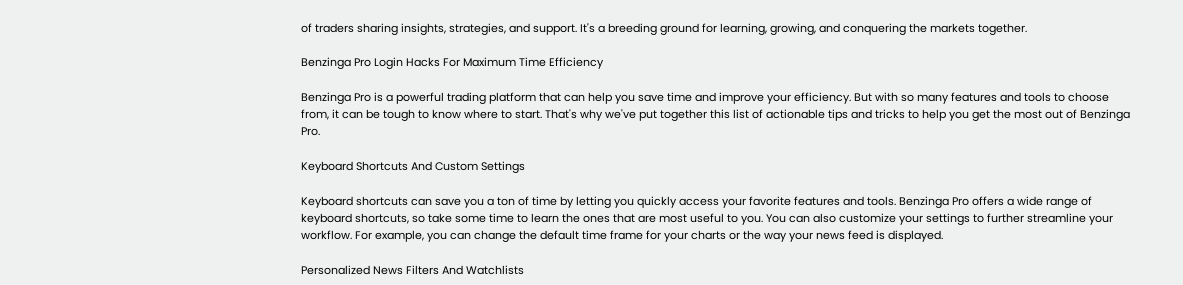of traders sharing insights, strategies, and support. It's a breeding ground for learning, growing, and conquering the markets together.

Benzinga Pro Login Hacks For Maximum Time Efficiency

Benzinga Pro is a powerful trading platform that can help you save time and improve your efficiency. But with so many features and tools to choose from, it can be tough to know where to start. That's why we've put together this list of actionable tips and tricks to help you get the most out of Benzinga Pro.

Keyboard Shortcuts And Custom Settings

Keyboard shortcuts can save you a ton of time by letting you quickly access your favorite features and tools. Benzinga Pro offers a wide range of keyboard shortcuts, so take some time to learn the ones that are most useful to you. You can also customize your settings to further streamline your workflow. For example, you can change the default time frame for your charts or the way your news feed is displayed.

Personalized News Filters And Watchlists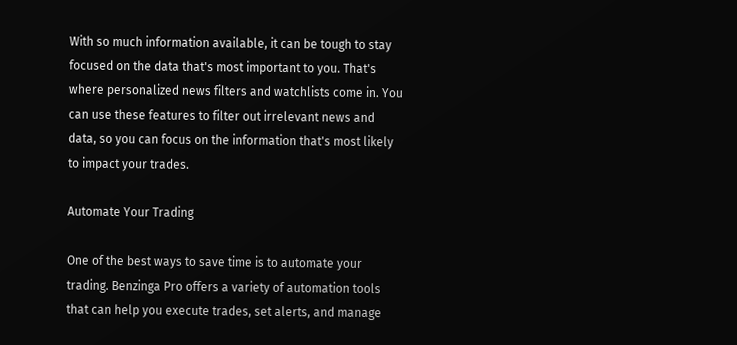With so much information available, it can be tough to stay focused on the data that's most important to you. That's where personalized news filters and watchlists come in. You can use these features to filter out irrelevant news and data, so you can focus on the information that's most likely to impact your trades.

Automate Your Trading

One of the best ways to save time is to automate your trading. Benzinga Pro offers a variety of automation tools that can help you execute trades, set alerts, and manage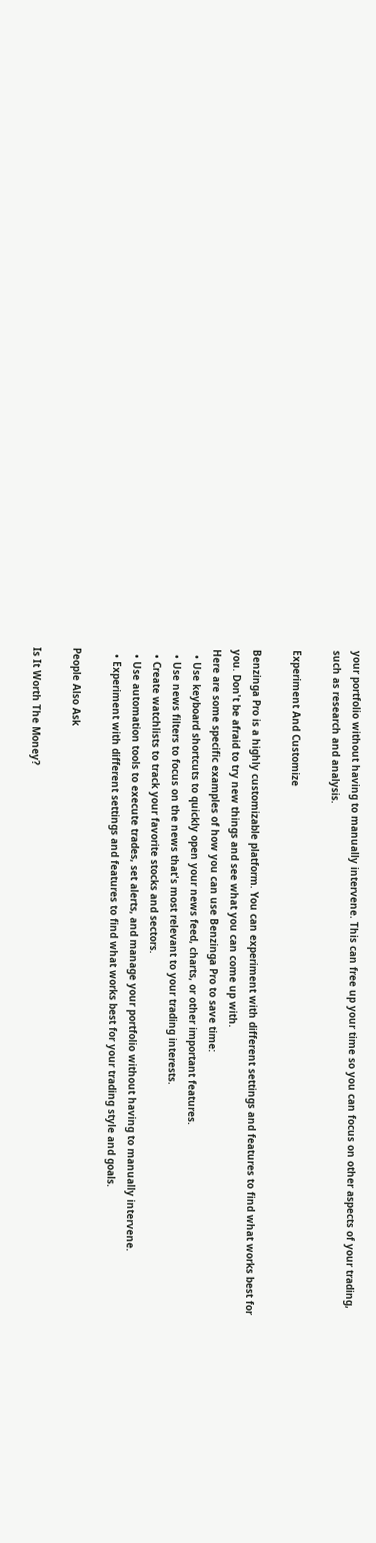your portfolio without having to manually intervene. This can free up your time so you can focus on other aspects of your trading, such as research and analysis.

Experiment And Customize

Benzinga Pro is a highly customizable platform. You can experiment with different settings and features to find what works best for you. Don't be afraid to try new things and see what you can come up with.
Here are some specific examples of how you can use Benzinga Pro to save time:
  • Use keyboard shortcuts to quickly open your news feed, charts, or other important features.
  • Use news filters to focus on the news that's most relevant to your trading interests.
  • Create watchlists to track your favorite stocks and sectors.
  • Use automation tools to execute trades, set alerts, and manage your portfolio without having to manually intervene.
  • Experiment with different settings and features to find what works best for your trading style and goals.

People Also Ask

Is It Worth The Money?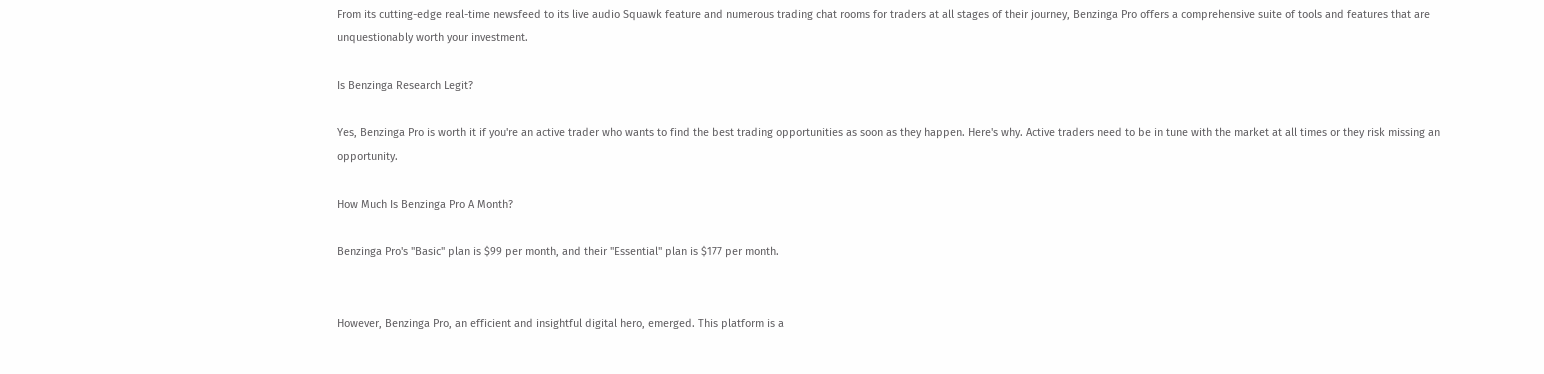From its cutting-edge real-time newsfeed to its live audio Squawk feature and numerous trading chat rooms for traders at all stages of their journey, Benzinga Pro offers a comprehensive suite of tools and features that are unquestionably worth your investment.

Is Benzinga Research Legit?

Yes, Benzinga Pro is worth it if you're an active trader who wants to find the best trading opportunities as soon as they happen. Here's why. Active traders need to be in tune with the market at all times or they risk missing an opportunity.

How Much Is Benzinga Pro A Month?

Benzinga Pro's "Basic" plan is $99 per month, and their "Essential" plan is $177 per month.


However, Benzinga Pro, an efficient and insightful digital hero, emerged. This platform is a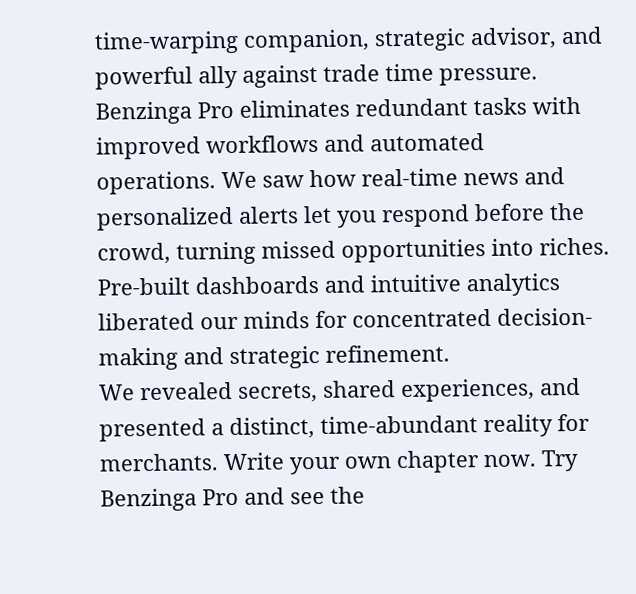time-warping companion, strategic advisor, and powerful ally against trade time pressure.
Benzinga Pro eliminates redundant tasks with improved workflows and automated operations. We saw how real-time news and personalized alerts let you respond before the crowd, turning missed opportunities into riches. Pre-built dashboards and intuitive analytics liberated our minds for concentrated decision-making and strategic refinement.
We revealed secrets, shared experiences, and presented a distinct, time-abundant reality for merchants. Write your own chapter now. Try Benzinga Pro and see the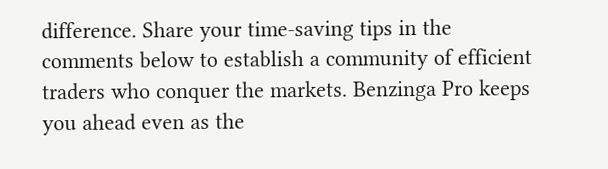difference. Share your time-saving tips in the comments below to establish a community of efficient traders who conquer the markets. Benzinga Pro keeps you ahead even as the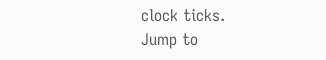clock ticks.
Jump to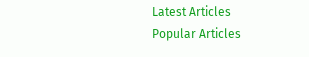Latest Articles
Popular Articles